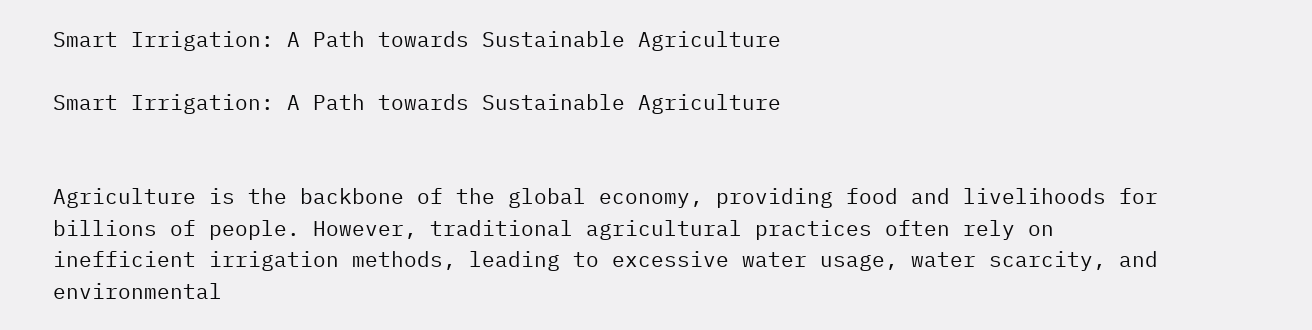Smart Irrigation: A Path towards Sustainable Agriculture

Smart Irrigation: A Path towards Sustainable Agriculture


Agriculture is the backbone of the global economy, providing food and livelihoods for billions of people. However, traditional agricultural practices often rely on inefficient irrigation methods, leading to excessive water usage, water scarcity, and environmental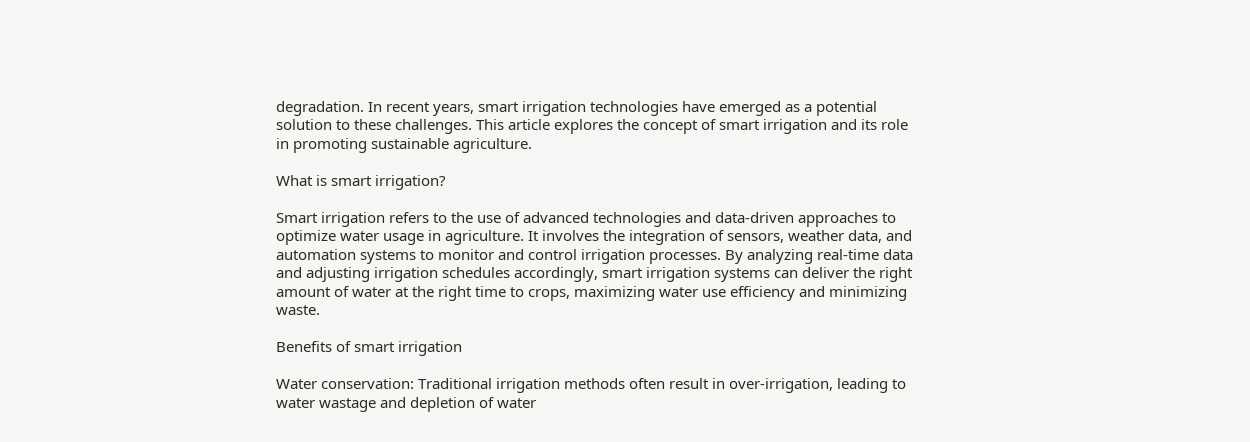degradation. In recent years, smart irrigation technologies have emerged as a potential solution to these challenges. This article explores the concept of smart irrigation and its role in promoting sustainable agriculture.

What is smart irrigation?

Smart irrigation refers to the use of advanced technologies and data-driven approaches to optimize water usage in agriculture. It involves the integration of sensors, weather data, and automation systems to monitor and control irrigation processes. By analyzing real-time data and adjusting irrigation schedules accordingly, smart irrigation systems can deliver the right amount of water at the right time to crops, maximizing water use efficiency and minimizing waste.

Benefits of smart irrigation

Water conservation: Traditional irrigation methods often result in over-irrigation, leading to water wastage and depletion of water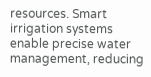resources. Smart irrigation systems enable precise water management, reducing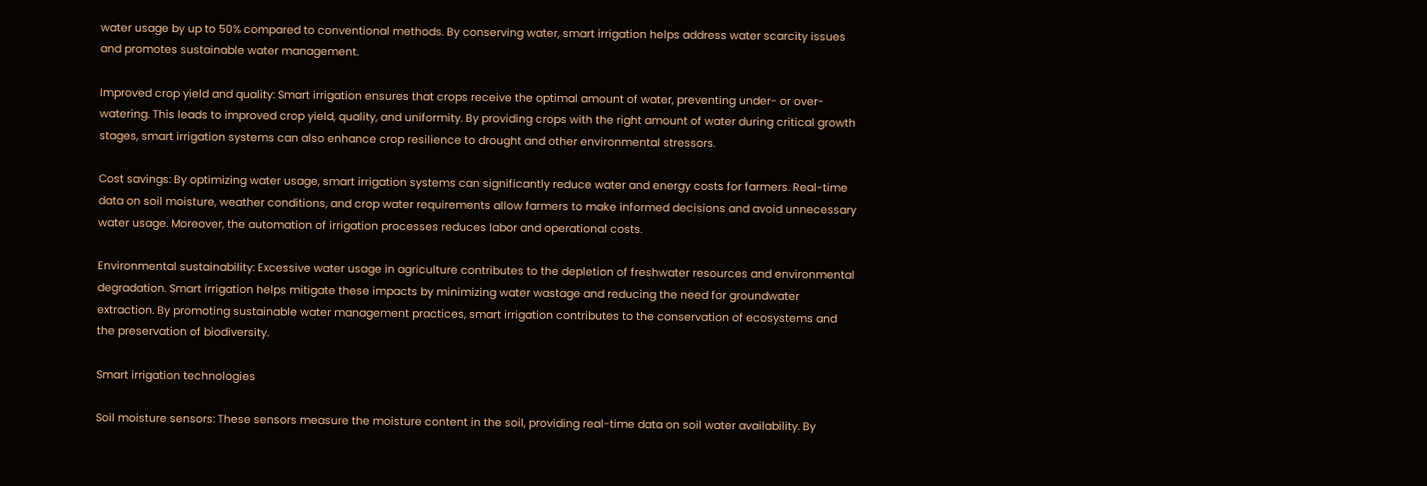water usage by up to 50% compared to conventional methods. By conserving water, smart irrigation helps address water scarcity issues and promotes sustainable water management.

Improved crop yield and quality: Smart irrigation ensures that crops receive the optimal amount of water, preventing under- or over-watering. This leads to improved crop yield, quality, and uniformity. By providing crops with the right amount of water during critical growth stages, smart irrigation systems can also enhance crop resilience to drought and other environmental stressors.

Cost savings: By optimizing water usage, smart irrigation systems can significantly reduce water and energy costs for farmers. Real-time data on soil moisture, weather conditions, and crop water requirements allow farmers to make informed decisions and avoid unnecessary water usage. Moreover, the automation of irrigation processes reduces labor and operational costs.

Environmental sustainability: Excessive water usage in agriculture contributes to the depletion of freshwater resources and environmental degradation. Smart irrigation helps mitigate these impacts by minimizing water wastage and reducing the need for groundwater extraction. By promoting sustainable water management practices, smart irrigation contributes to the conservation of ecosystems and the preservation of biodiversity.

Smart irrigation technologies

Soil moisture sensors: These sensors measure the moisture content in the soil, providing real-time data on soil water availability. By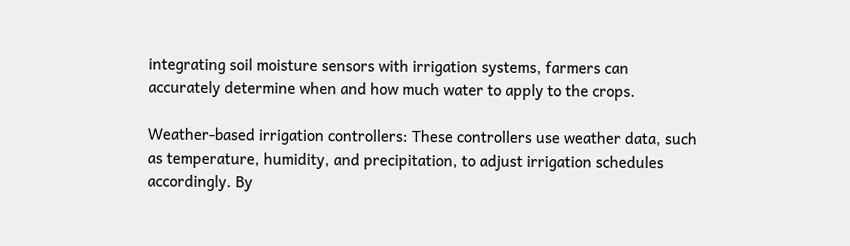integrating soil moisture sensors with irrigation systems, farmers can accurately determine when and how much water to apply to the crops.

Weather-based irrigation controllers: These controllers use weather data, such as temperature, humidity, and precipitation, to adjust irrigation schedules accordingly. By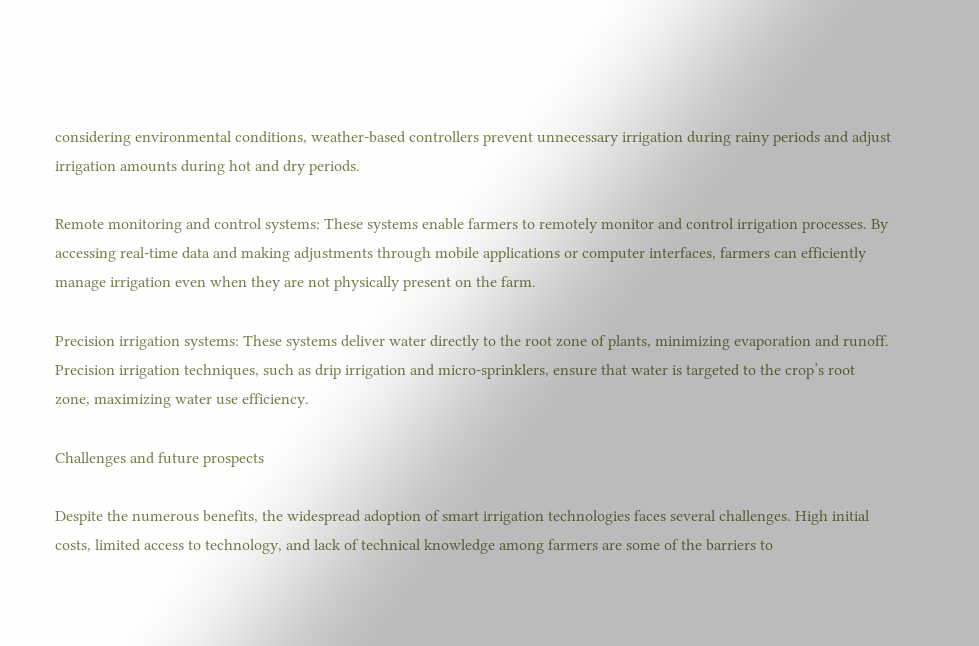considering environmental conditions, weather-based controllers prevent unnecessary irrigation during rainy periods and adjust irrigation amounts during hot and dry periods.

Remote monitoring and control systems: These systems enable farmers to remotely monitor and control irrigation processes. By accessing real-time data and making adjustments through mobile applications or computer interfaces, farmers can efficiently manage irrigation even when they are not physically present on the farm.

Precision irrigation systems: These systems deliver water directly to the root zone of plants, minimizing evaporation and runoff. Precision irrigation techniques, such as drip irrigation and micro-sprinklers, ensure that water is targeted to the crop’s root zone, maximizing water use efficiency.

Challenges and future prospects

Despite the numerous benefits, the widespread adoption of smart irrigation technologies faces several challenges. High initial costs, limited access to technology, and lack of technical knowledge among farmers are some of the barriers to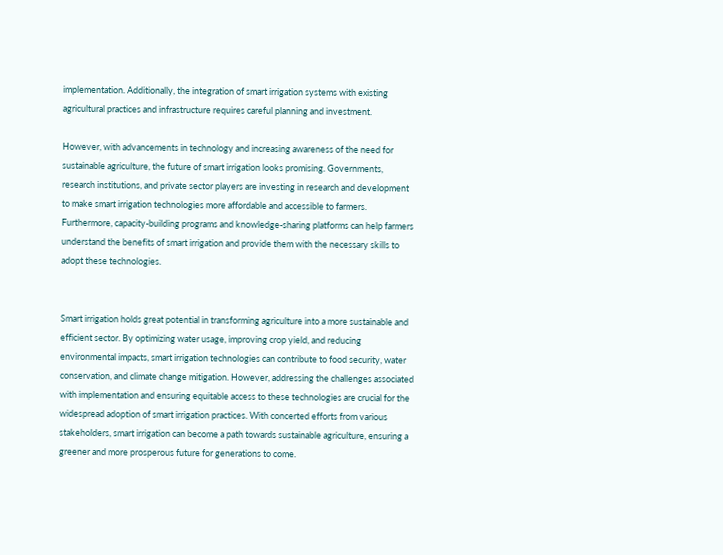implementation. Additionally, the integration of smart irrigation systems with existing agricultural practices and infrastructure requires careful planning and investment.

However, with advancements in technology and increasing awareness of the need for sustainable agriculture, the future of smart irrigation looks promising. Governments, research institutions, and private sector players are investing in research and development to make smart irrigation technologies more affordable and accessible to farmers. Furthermore, capacity-building programs and knowledge-sharing platforms can help farmers understand the benefits of smart irrigation and provide them with the necessary skills to adopt these technologies.


Smart irrigation holds great potential in transforming agriculture into a more sustainable and efficient sector. By optimizing water usage, improving crop yield, and reducing environmental impacts, smart irrigation technologies can contribute to food security, water conservation, and climate change mitigation. However, addressing the challenges associated with implementation and ensuring equitable access to these technologies are crucial for the widespread adoption of smart irrigation practices. With concerted efforts from various stakeholders, smart irrigation can become a path towards sustainable agriculture, ensuring a greener and more prosperous future for generations to come.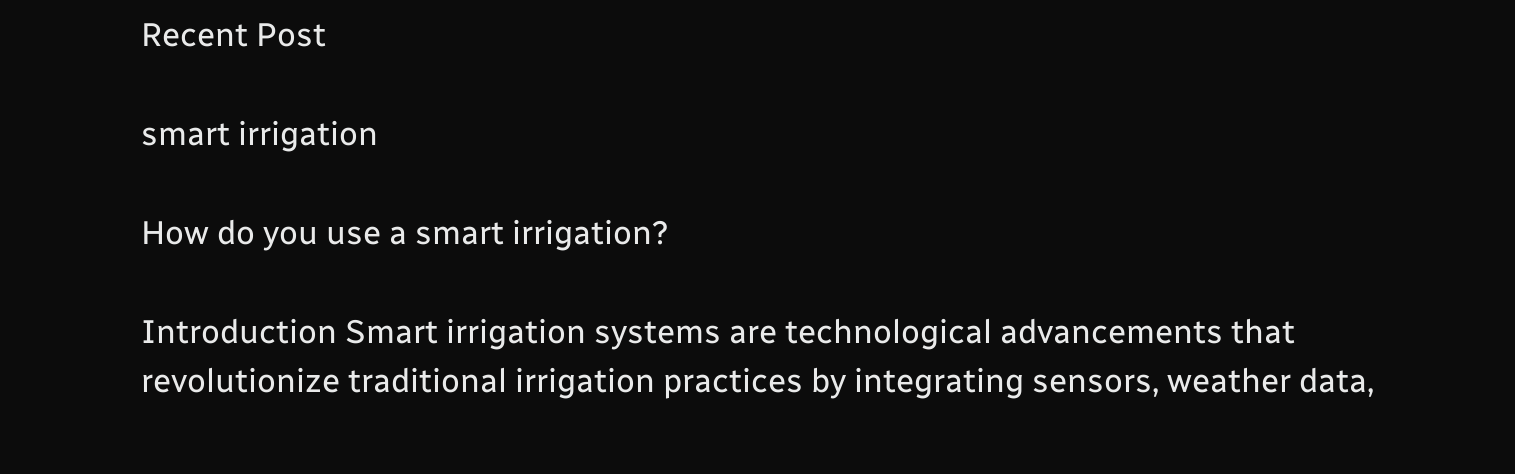Recent Post

smart irrigation

How do you use a smart irrigation?

Introduction Smart irrigation systems are technological advancements that revolutionize traditional irrigation practices by integrating sensors, weather data,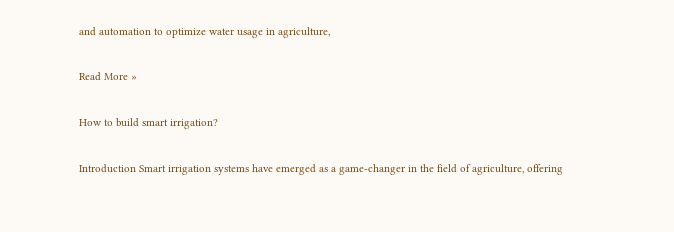and automation to optimize water usage in agriculture,

Read More »

How to build smart irrigation?

Introduction Smart irrigation systems have emerged as a game-changer in the field of agriculture, offering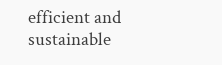efficient and sustainable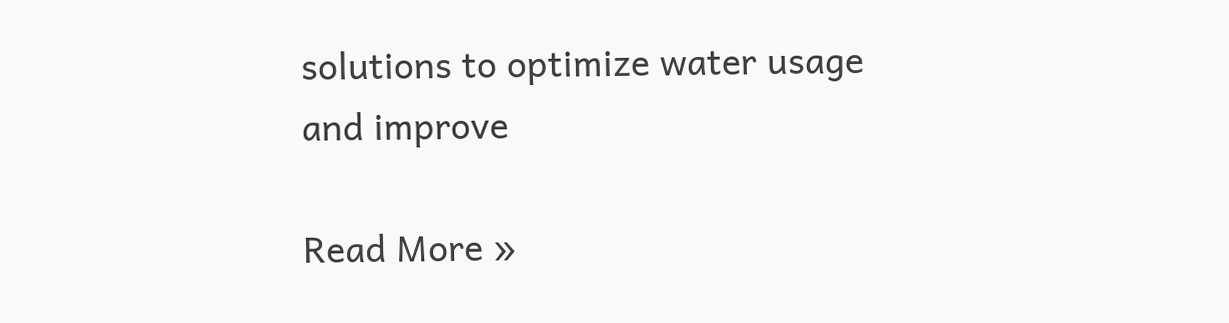solutions to optimize water usage and improve

Read More »